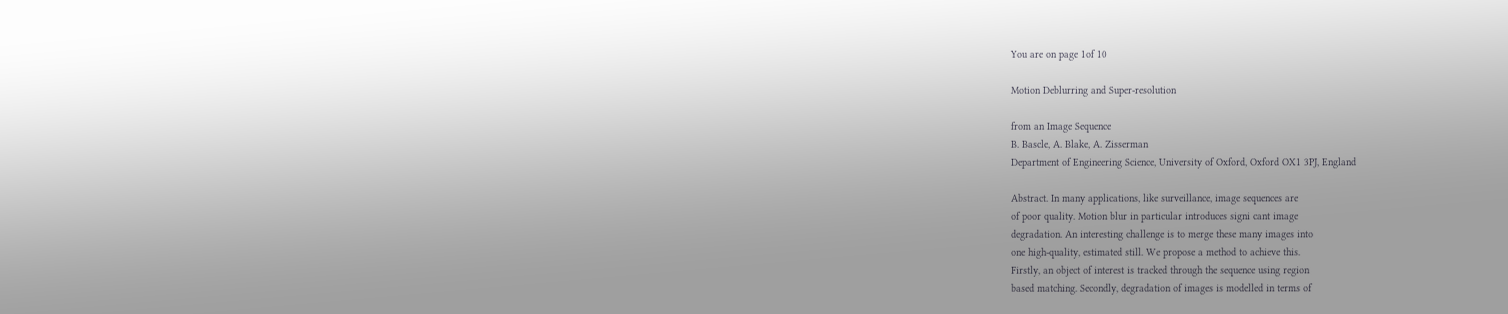You are on page 1of 10

Motion Deblurring and Super-resolution

from an Image Sequence
B. Bascle, A. Blake, A. Zisserman
Department of Engineering Science, University of Oxford, Oxford OX1 3PJ, England

Abstract. In many applications, like surveillance, image sequences are
of poor quality. Motion blur in particular introduces signi cant image
degradation. An interesting challenge is to merge these many images into
one high-quality, estimated still. We propose a method to achieve this.
Firstly, an object of interest is tracked through the sequence using region
based matching. Secondly, degradation of images is modelled in terms of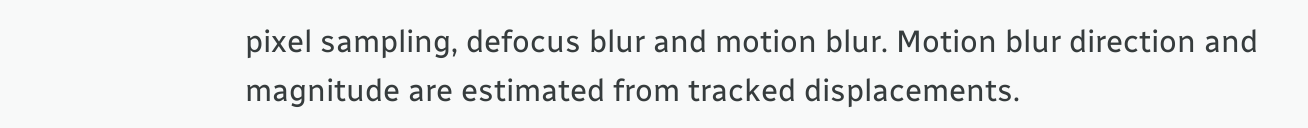pixel sampling, defocus blur and motion blur. Motion blur direction and
magnitude are estimated from tracked displacements.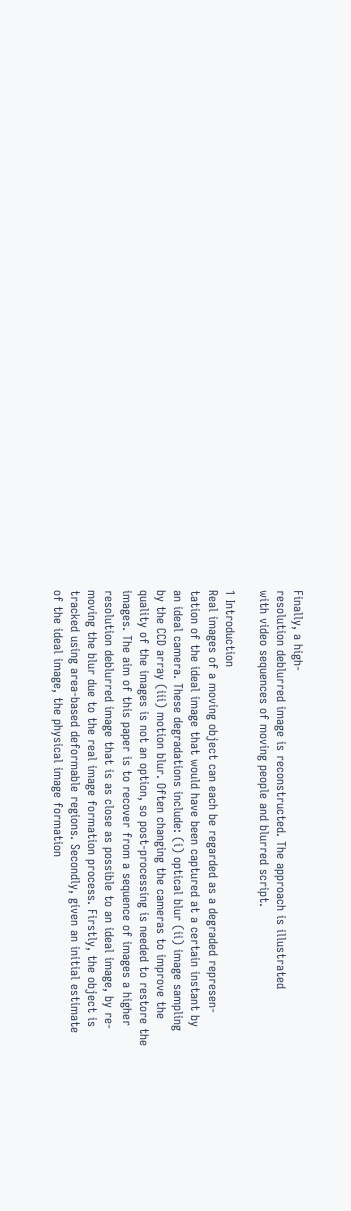Finally, a high-
resolution deblurred image is reconstructed. The approach is illustrated
with video sequences of moving people and blurred script.

1 Introduction
Real images of a moving object can each be regarded as a degraded represen-
tation of the ideal image that would have been captured at a certain instant by
an ideal camera. These degradations include: (i) optical blur (ii) image sampling
by the CCD array (iii) motion blur. Often changing the cameras to improve the
quality of the images is not an option, so post-processing is needed to restore the
images. The aim of this paper is to recover from a sequence of images a higher
resolution deblurred image that is as close as possible to an ideal image, by re-
moving the blur due to the real image formation process. Firstly, the object is
tracked using area-based deformable regions. Secondly, given an initial estimate
of the ideal image, the physical image formation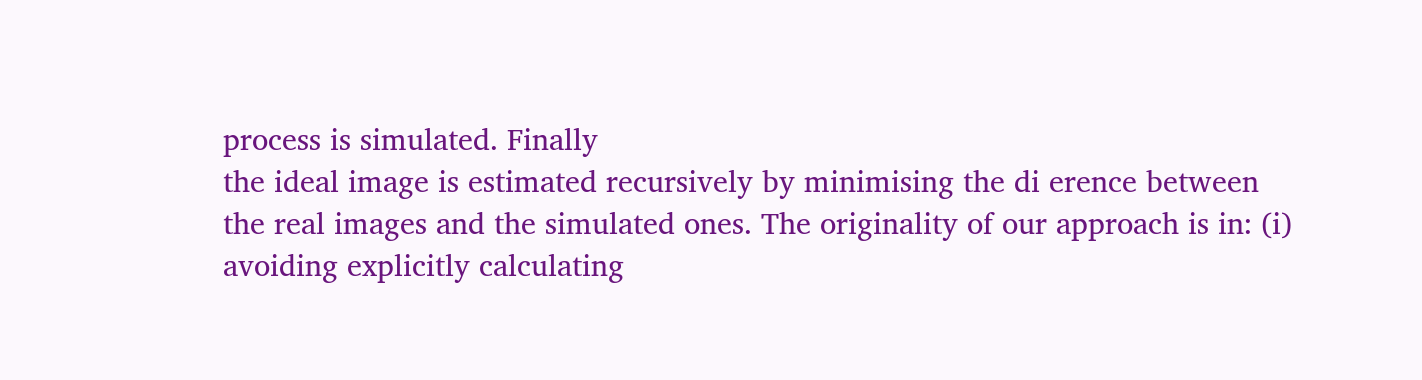process is simulated. Finally
the ideal image is estimated recursively by minimising the di erence between
the real images and the simulated ones. The originality of our approach is in: (i)
avoiding explicitly calculating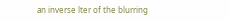an inverse lter of the blurring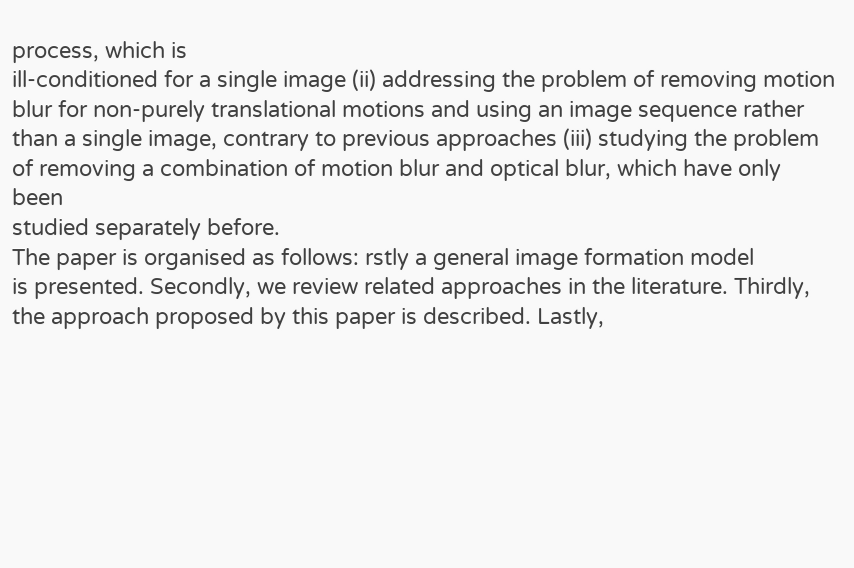process, which is
ill-conditioned for a single image (ii) addressing the problem of removing motion
blur for non-purely translational motions and using an image sequence rather
than a single image, contrary to previous approaches (iii) studying the problem
of removing a combination of motion blur and optical blur, which have only been
studied separately before.
The paper is organised as follows: rstly a general image formation model
is presented. Secondly, we review related approaches in the literature. Thirdly,
the approach proposed by this paper is described. Lastly,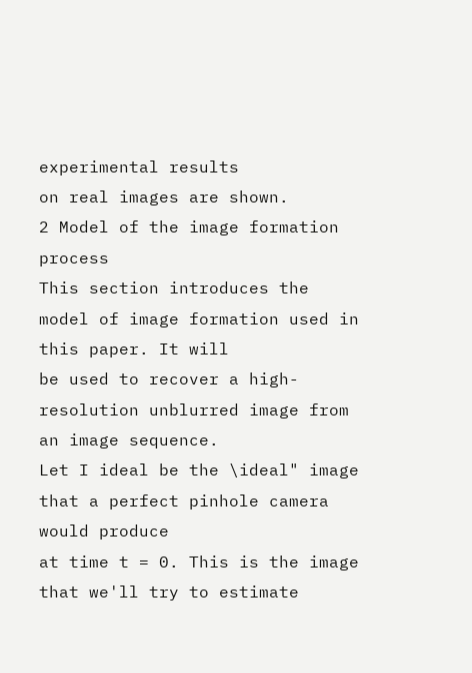experimental results
on real images are shown.
2 Model of the image formation process
This section introduces the model of image formation used in this paper. It will
be used to recover a high-resolution unblurred image from an image sequence.
Let I ideal be the \ideal" image that a perfect pinhole camera would produce
at time t = 0. This is the image that we'll try to estimate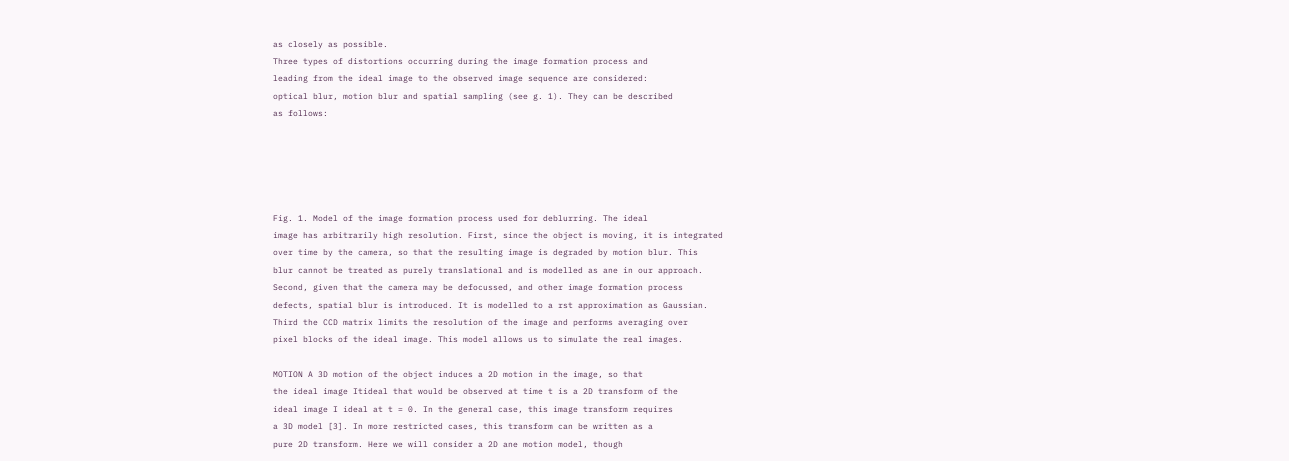as closely as possible.
Three types of distortions occurring during the image formation process and
leading from the ideal image to the observed image sequence are considered:
optical blur, motion blur and spatial sampling (see g. 1). They can be described
as follows:





Fig. 1. Model of the image formation process used for deblurring. The ideal
image has arbitrarily high resolution. First, since the object is moving, it is integrated
over time by the camera, so that the resulting image is degraded by motion blur. This
blur cannot be treated as purely translational and is modelled as ane in our approach.
Second, given that the camera may be defocussed, and other image formation process
defects, spatial blur is introduced. It is modelled to a rst approximation as Gaussian.
Third the CCD matrix limits the resolution of the image and performs averaging over
pixel blocks of the ideal image. This model allows us to simulate the real images.

MOTION A 3D motion of the object induces a 2D motion in the image, so that
the ideal image Itideal that would be observed at time t is a 2D transform of the
ideal image I ideal at t = 0. In the general case, this image transform requires
a 3D model [3]. In more restricted cases, this transform can be written as a
pure 2D transform. Here we will consider a 2D ane motion model, though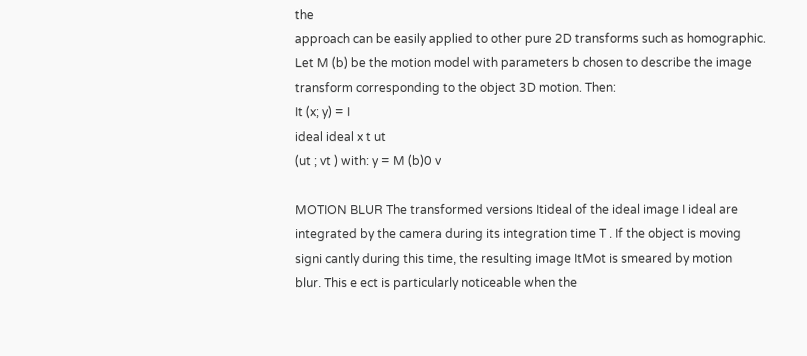the
approach can be easily applied to other pure 2D transforms such as homographic.
Let M (b) be the motion model with parameters b chosen to describe the image
transform corresponding to the object 3D motion. Then:
It (x; y) = I
ideal ideal x t ut
(ut ; vt ) with: y = M (b)0 v

MOTION BLUR The transformed versions Itideal of the ideal image I ideal are
integrated by the camera during its integration time T . If the object is moving
signi cantly during this time, the resulting image ItMot is smeared by motion
blur. This e ect is particularly noticeable when the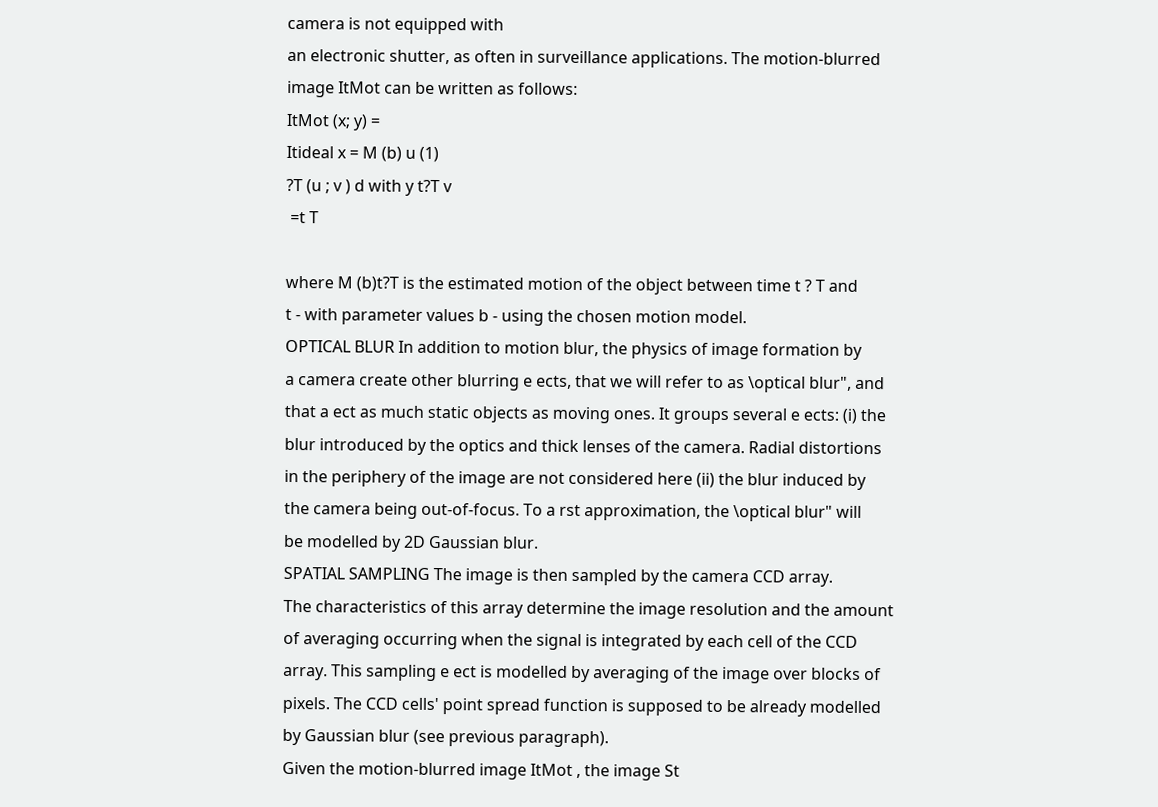camera is not equipped with
an electronic shutter, as often in surveillance applications. The motion-blurred
image ItMot can be written as follows:
ItMot (x; y) =
Itideal x = M (b) u (1)
?T (u ; v ) d with y t?T v
 =t T

where M (b)t?T is the estimated motion of the object between time t ? T and
t - with parameter values b - using the chosen motion model.
OPTICAL BLUR In addition to motion blur, the physics of image formation by
a camera create other blurring e ects, that we will refer to as \optical blur", and
that a ect as much static objects as moving ones. It groups several e ects: (i) the
blur introduced by the optics and thick lenses of the camera. Radial distortions
in the periphery of the image are not considered here (ii) the blur induced by
the camera being out-of-focus. To a rst approximation, the \optical blur" will
be modelled by 2D Gaussian blur.
SPATIAL SAMPLING The image is then sampled by the camera CCD array.
The characteristics of this array determine the image resolution and the amount
of averaging occurring when the signal is integrated by each cell of the CCD
array. This sampling e ect is modelled by averaging of the image over blocks of
pixels. The CCD cells' point spread function is supposed to be already modelled
by Gaussian blur (see previous paragraph).
Given the motion-blurred image ItMot , the image St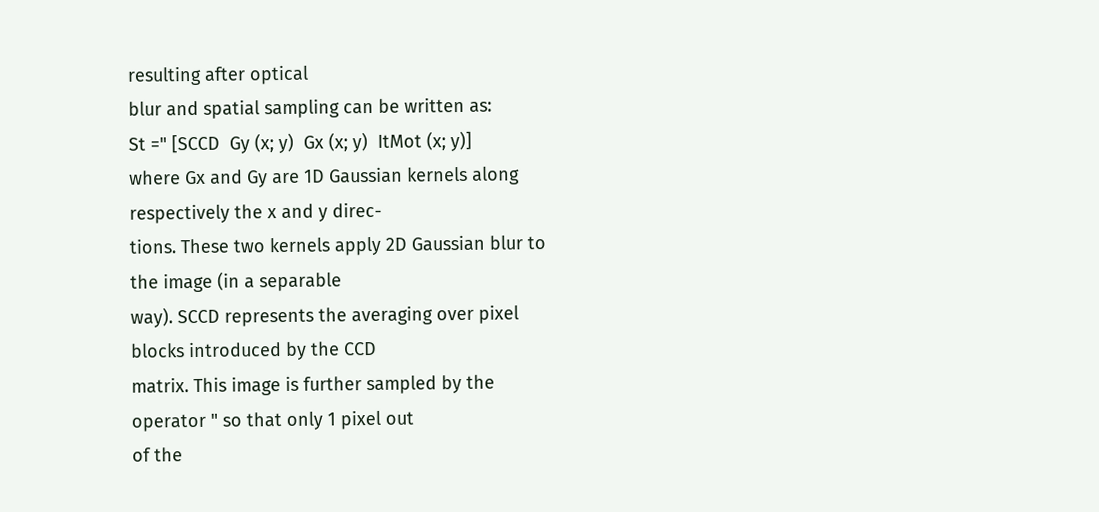resulting after optical
blur and spatial sampling can be written as:
St =" [SCCD  Gy (x; y)  Gx (x; y)  ItMot (x; y)]
where Gx and Gy are 1D Gaussian kernels along respectively the x and y direc-
tions. These two kernels apply 2D Gaussian blur to the image (in a separable
way). SCCD represents the averaging over pixel blocks introduced by the CCD
matrix. This image is further sampled by the operator " so that only 1 pixel out
of the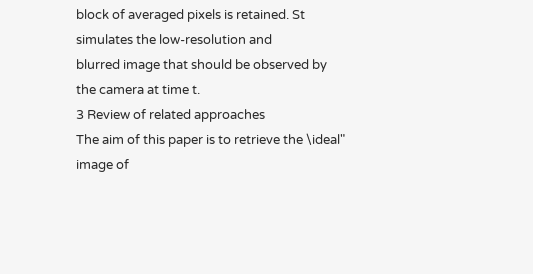block of averaged pixels is retained. St simulates the low-resolution and
blurred image that should be observed by the camera at time t.
3 Review of related approaches
The aim of this paper is to retrieve the \ideal" image of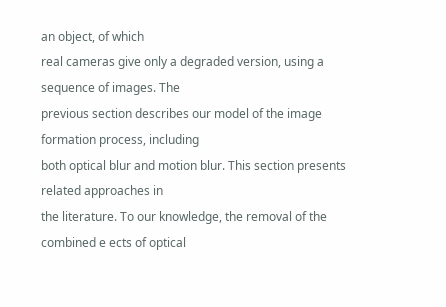an object, of which
real cameras give only a degraded version, using a sequence of images. The
previous section describes our model of the image formation process, including
both optical blur and motion blur. This section presents related approaches in
the literature. To our knowledge, the removal of the combined e ects of optical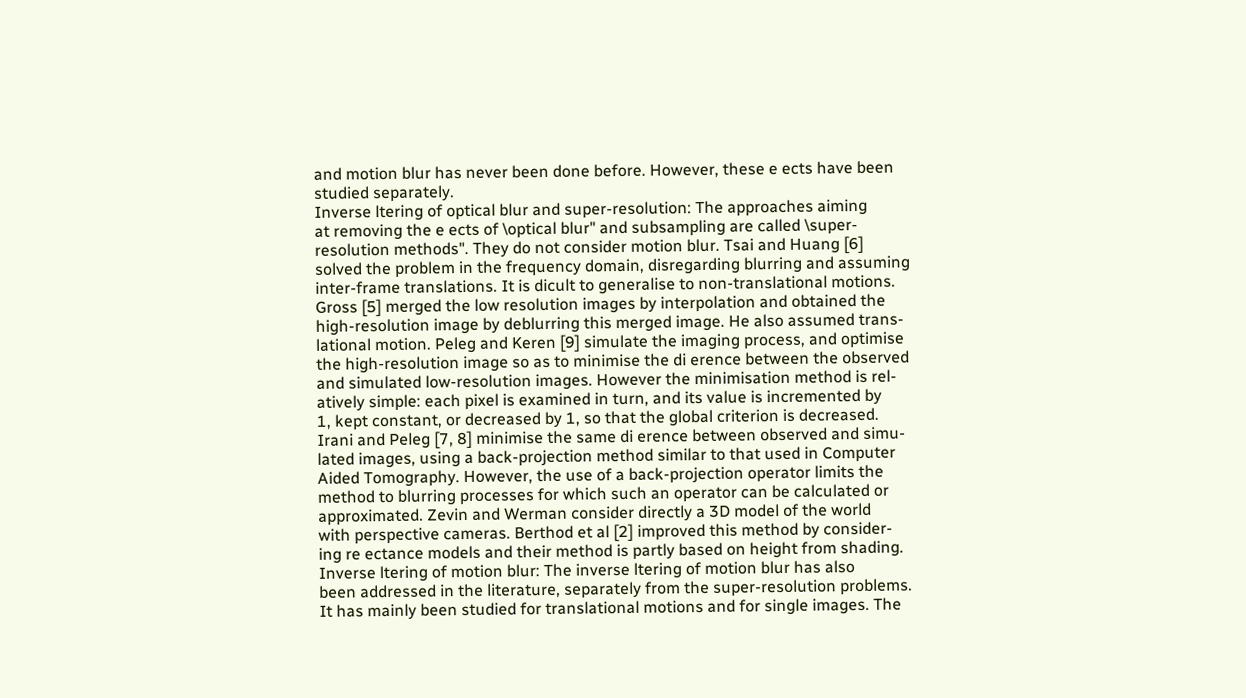and motion blur has never been done before. However, these e ects have been
studied separately.
Inverse ltering of optical blur and super-resolution: The approaches aiming
at removing the e ects of \optical blur" and subsampling are called \super-
resolution methods". They do not consider motion blur. Tsai and Huang [6]
solved the problem in the frequency domain, disregarding blurring and assuming
inter-frame translations. It is dicult to generalise to non-translational motions.
Gross [5] merged the low resolution images by interpolation and obtained the
high-resolution image by deblurring this merged image. He also assumed trans-
lational motion. Peleg and Keren [9] simulate the imaging process, and optimise
the high-resolution image so as to minimise the di erence between the observed
and simulated low-resolution images. However the minimisation method is rel-
atively simple: each pixel is examined in turn, and its value is incremented by
1, kept constant, or decreased by 1, so that the global criterion is decreased.
Irani and Peleg [7, 8] minimise the same di erence between observed and simu-
lated images, using a back-projection method similar to that used in Computer
Aided Tomography. However, the use of a back-projection operator limits the
method to blurring processes for which such an operator can be calculated or
approximated. Zevin and Werman consider directly a 3D model of the world
with perspective cameras. Berthod et al [2] improved this method by consider-
ing re ectance models and their method is partly based on height from shading.
Inverse ltering of motion blur: The inverse ltering of motion blur has also
been addressed in the literature, separately from the super-resolution problems.
It has mainly been studied for translational motions and for single images. The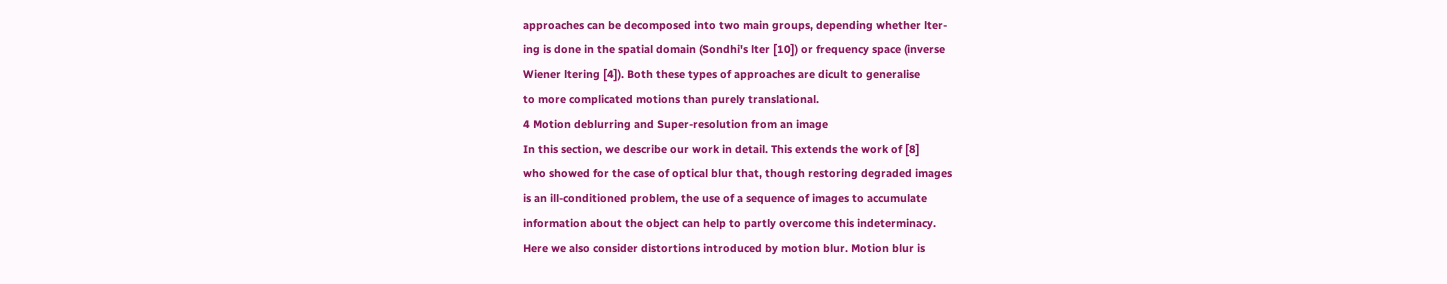approaches can be decomposed into two main groups, depending whether lter-
ing is done in the spatial domain (Sondhi's lter [10]) or frequency space (inverse
Wiener ltering [4]). Both these types of approaches are dicult to generalise
to more complicated motions than purely translational.
4 Motion deblurring and Super-resolution from an image
In this section, we describe our work in detail. This extends the work of [8]
who showed for the case of optical blur that, though restoring degraded images
is an ill-conditioned problem, the use of a sequence of images to accumulate
information about the object can help to partly overcome this indeterminacy.
Here we also consider distortions introduced by motion blur. Motion blur is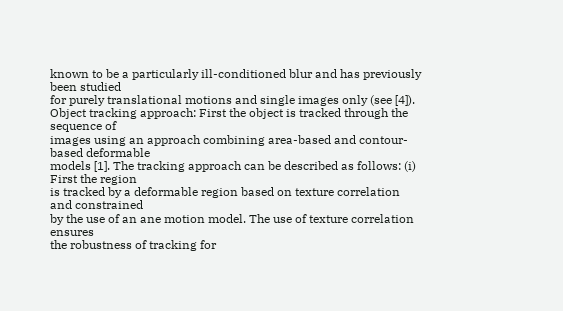known to be a particularly ill-conditioned blur and has previously been studied
for purely translational motions and single images only (see [4]).
Object tracking approach: First the object is tracked through the sequence of
images using an approach combining area-based and contour-based deformable
models [1]. The tracking approach can be described as follows: (i) First the region
is tracked by a deformable region based on texture correlation and constrained
by the use of an ane motion model. The use of texture correlation ensures
the robustness of tracking for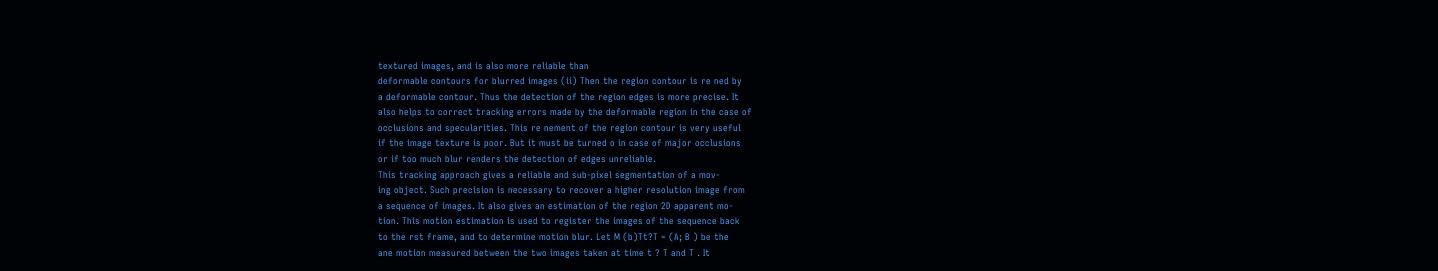textured images, and is also more reliable than
deformable contours for blurred images (ii) Then the region contour is re ned by
a deformable contour. Thus the detection of the region edges is more precise. It
also helps to correct tracking errors made by the deformable region in the case of
occlusions and specularities. This re nement of the region contour is very useful
if the image texture is poor. But it must be turned o in case of major occlusions
or if too much blur renders the detection of edges unreliable.
This tracking approach gives a reliable and sub-pixel segmentation of a mov-
ing object. Such precision is necessary to recover a higher resolution image from
a sequence of images. It also gives an estimation of the region 2D apparent mo-
tion. This motion estimation is used to register the images of the sequence back
to the rst frame, and to determine motion blur. Let M (b)Tt?T = (A; B ) be the
ane motion measured between the two images taken at time t ? T and T . It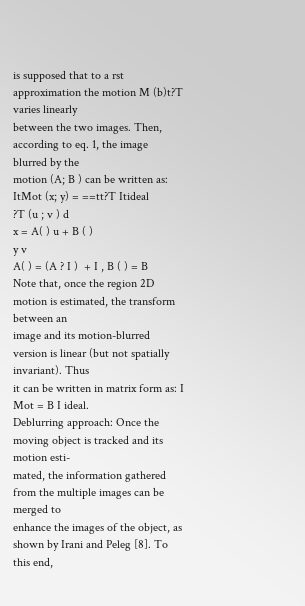is supposed that to a rst approximation the motion M (b)t?T varies linearly
between the two images. Then, according to eq. 1, the image blurred by the
motion (A; B ) can be written as:
ItMot (x; y) = ==tt?T Itideal
?T (u ; v ) d
x = A( ) u + B ( )
y v
A( ) = (A ? I )  + I , B ( ) = B
Note that, once the region 2D motion is estimated, the transform between an
image and its motion-blurred version is linear (but not spatially invariant). Thus
it can be written in matrix form as: I Mot = B I ideal.
Deblurring approach: Once the moving object is tracked and its motion esti-
mated, the information gathered from the multiple images can be merged to
enhance the images of the object, as shown by Irani and Peleg [8]. To this end,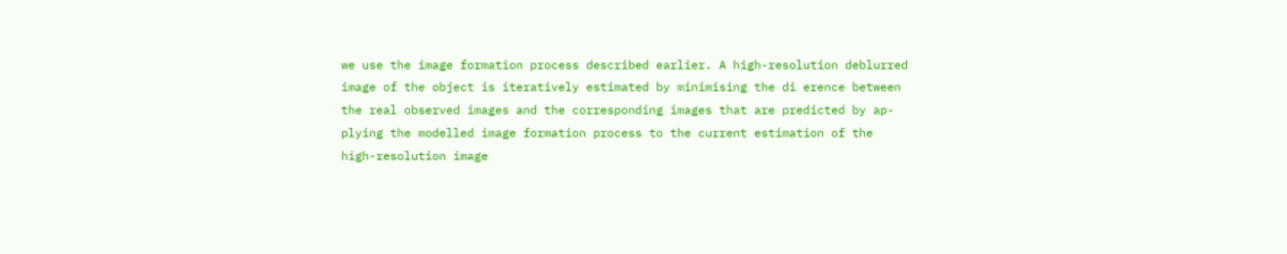we use the image formation process described earlier. A high-resolution deblurred
image of the object is iteratively estimated by minimising the di erence between
the real observed images and the corresponding images that are predicted by ap-
plying the modelled image formation process to the current estimation of the
high-resolution image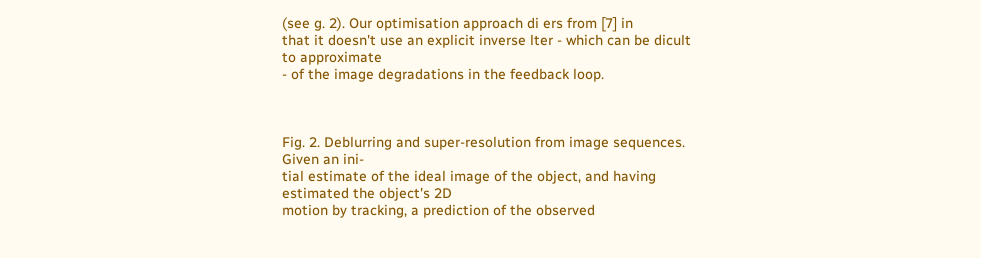(see g. 2). Our optimisation approach di ers from [7] in
that it doesn't use an explicit inverse lter - which can be dicult to approximate
- of the image degradations in the feedback loop.



Fig. 2. Deblurring and super-resolution from image sequences. Given an ini-
tial estimate of the ideal image of the object, and having estimated the object's 2D
motion by tracking, a prediction of the observed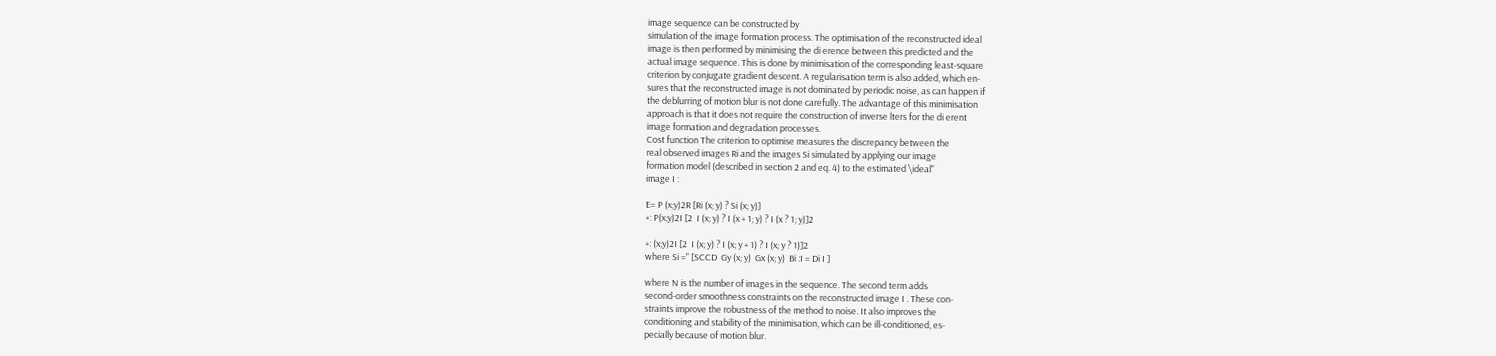image sequence can be constructed by
simulation of the image formation process. The optimisation of the reconstructed ideal
image is then performed by minimising the di erence between this predicted and the
actual image sequence. This is done by minimisation of the corresponding least-square
criterion by conjugate gradient descent. A regularisation term is also added, which en-
sures that the reconstructed image is not dominated by periodic noise, as can happen if
the deblurring of motion blur is not done carefully. The advantage of this minimisation
approach is that it does not require the construction of inverse lters for the di erent
image formation and degradation processes.
Cost function The criterion to optimise measures the discrepancy between the
real observed images Ri and the images Si simulated by applying our image
formation model (described in section 2 and eq. 4) to the estimated \ideal"
image I :

E= P (x;y)2R [Ri (x; y) ? Si (x; y)]
+: P(x;y)2I [2  I (x; y) ? I (x + 1; y) ? I (x ? 1; y)]2

+: (x;y)2I [2  I (x; y) ? I (x; y + 1) ? I (x; y ? 1)]2
where Si =" [SCCD  Gy (x; y)  Gx (x; y)  Bi :I = Di I ]

where N is the number of images in the sequence. The second term adds
second-order smoothness constraints on the reconstructed image I . These con-
straints improve the robustness of the method to noise. It also improves the
conditioning and stability of the minimisation, which can be ill-conditioned, es-
pecially because of motion blur.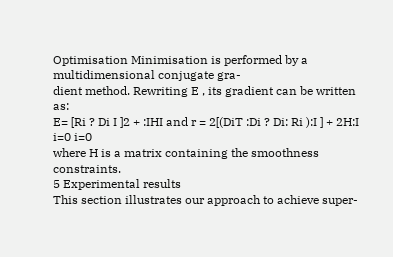Optimisation Minimisation is performed by a multidimensional conjugate gra-
dient method. Rewriting E , its gradient can be written as:
E= [Ri ? Di I ]2 + :IHI and r = 2[(DiT :Di ? Di: Ri ):I ] + 2H:I
i=0 i=0
where H is a matrix containing the smoothness constraints.
5 Experimental results
This section illustrates our approach to achieve super-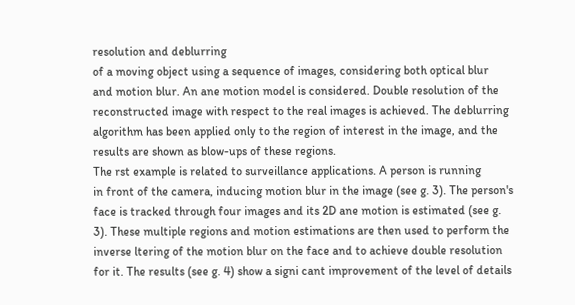resolution and deblurring
of a moving object using a sequence of images, considering both optical blur
and motion blur. An ane motion model is considered. Double resolution of the
reconstructed image with respect to the real images is achieved. The deblurring
algorithm has been applied only to the region of interest in the image, and the
results are shown as blow-ups of these regions.
The rst example is related to surveillance applications. A person is running
in front of the camera, inducing motion blur in the image (see g. 3). The person's
face is tracked through four images and its 2D ane motion is estimated (see g.
3). These multiple regions and motion estimations are then used to perform the
inverse ltering of the motion blur on the face and to achieve double resolution
for it. The results (see g. 4) show a signi cant improvement of the level of details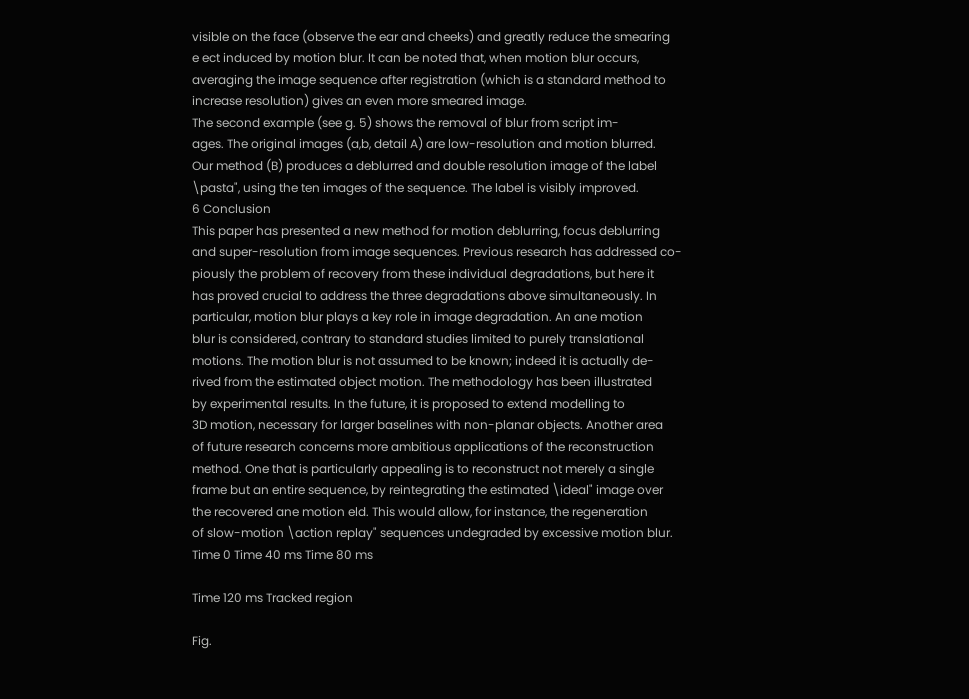visible on the face (observe the ear and cheeks) and greatly reduce the smearing
e ect induced by motion blur. It can be noted that, when motion blur occurs,
averaging the image sequence after registration (which is a standard method to
increase resolution) gives an even more smeared image.
The second example (see g. 5) shows the removal of blur from script im-
ages. The original images (a,b, detail A) are low-resolution and motion blurred.
Our method (B) produces a deblurred and double resolution image of the label
\pasta", using the ten images of the sequence. The label is visibly improved.
6 Conclusion
This paper has presented a new method for motion deblurring, focus deblurring
and super-resolution from image sequences. Previous research has addressed co-
piously the problem of recovery from these individual degradations, but here it
has proved crucial to address the three degradations above simultaneously. In
particular, motion blur plays a key role in image degradation. An ane motion
blur is considered, contrary to standard studies limited to purely translational
motions. The motion blur is not assumed to be known; indeed it is actually de-
rived from the estimated object motion. The methodology has been illustrated
by experimental results. In the future, it is proposed to extend modelling to
3D motion, necessary for larger baselines with non-planar objects. Another area
of future research concerns more ambitious applications of the reconstruction
method. One that is particularly appealing is to reconstruct not merely a single
frame but an entire sequence, by reintegrating the estimated \ideal" image over
the recovered ane motion eld. This would allow, for instance, the regeneration
of slow-motion \action replay" sequences undegraded by excessive motion blur.
Time 0 Time 40 ms Time 80 ms

Time 120 ms Tracked region

Fig.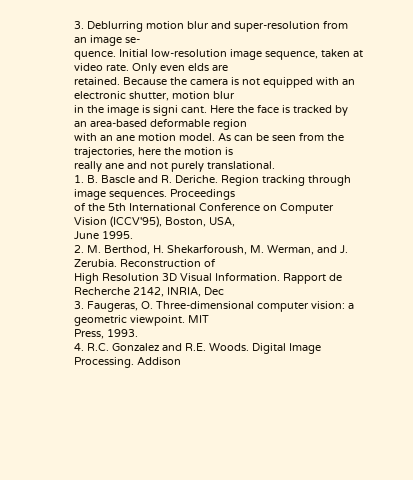3. Deblurring motion blur and super-resolution from an image se-
quence. Initial low-resolution image sequence, taken at video rate. Only even elds are
retained. Because the camera is not equipped with an electronic shutter, motion blur
in the image is signi cant. Here the face is tracked by an area-based deformable region
with an ane motion model. As can be seen from the trajectories, here the motion is
really ane and not purely translational.
1. B. Bascle and R. Deriche. Region tracking through image sequences. Proceedings
of the 5th International Conference on Computer Vision (ICCV'95), Boston, USA,
June 1995.
2. M. Berthod, H. Shekarforoush, M. Werman, and J. Zerubia. Reconstruction of
High Resolution 3D Visual Information. Rapport de Recherche 2142, INRIA, Dec
3. Faugeras, O. Three-dimensional computer vision: a geometric viewpoint. MIT
Press, 1993.
4. R.C. Gonzalez and R.E. Woods. Digital Image Processing. Addison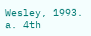Wesley, 1993.
a. 4th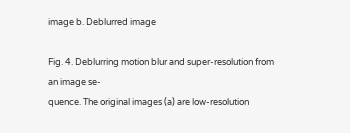image b. Deblurred image

Fig. 4. Deblurring motion blur and super-resolution from an image se-
quence. The original images (a) are low-resolution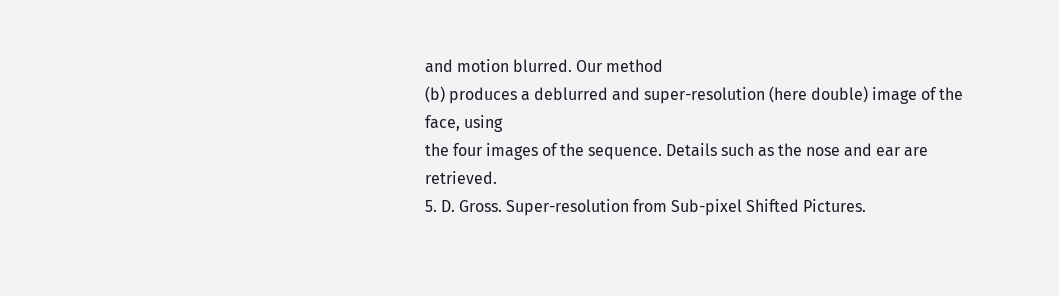and motion blurred. Our method
(b) produces a deblurred and super-resolution (here double) image of the face, using
the four images of the sequence. Details such as the nose and ear are retrieved.
5. D. Gross. Super-resolution from Sub-pixel Shifted Pictures.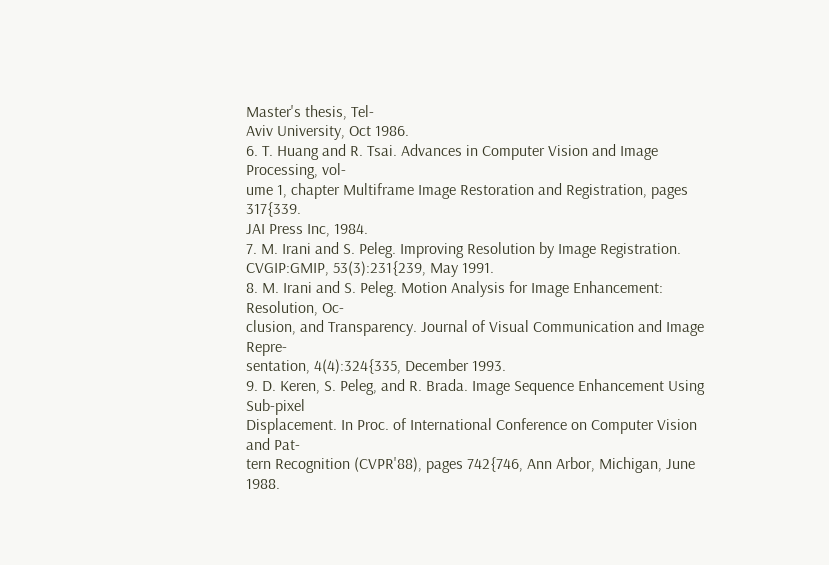Master's thesis, Tel-
Aviv University, Oct 1986.
6. T. Huang and R. Tsai. Advances in Computer Vision and Image Processing, vol-
ume 1, chapter Multiframe Image Restoration and Registration, pages 317{339.
JAI Press Inc, 1984.
7. M. Irani and S. Peleg. Improving Resolution by Image Registration.
CVGIP:GMIP, 53(3):231{239, May 1991.
8. M. Irani and S. Peleg. Motion Analysis for Image Enhancement: Resolution, Oc-
clusion, and Transparency. Journal of Visual Communication and Image Repre-
sentation, 4(4):324{335, December 1993.
9. D. Keren, S. Peleg, and R. Brada. Image Sequence Enhancement Using Sub-pixel
Displacement. In Proc. of International Conference on Computer Vision and Pat-
tern Recognition (CVPR'88), pages 742{746, Ann Arbor, Michigan, June 1988.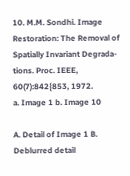10. M.M. Sondhi. Image Restoration: The Removal of Spatially Invariant Degrada-
tions. Proc. IEEE, 60(7):842{853, 1972.
a. Image 1 b. Image 10

A. Detail of Image 1 B. Deblurred detail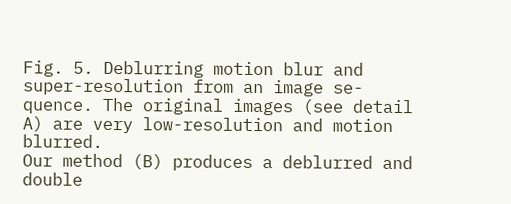Fig. 5. Deblurring motion blur and super-resolution from an image se-
quence. The original images (see detail A) are very low-resolution and motion blurred.
Our method (B) produces a deblurred and double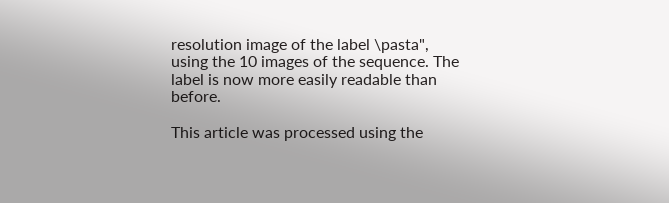resolution image of the label \pasta",
using the 10 images of the sequence. The label is now more easily readable than before.

This article was processed using the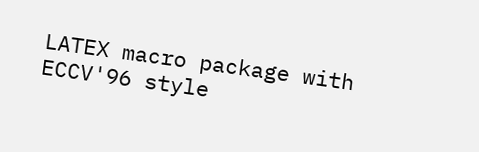LATEX macro package with ECCV'96 style